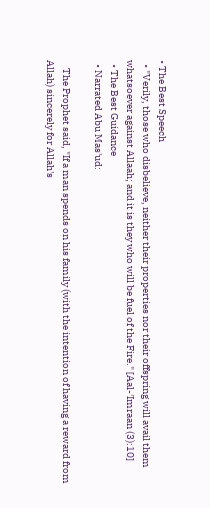• The Best Speech
  • "Verily, those who disbelieve, neither their properties nor their offspring will avail them whatsoever against Allaah; and it is they who will be fuel of the Fire." [Aal-'Imraan (3):10]
  • The Best Guidance
  • Narrated Abu Mas'ud:

    The Prophet said, "If a man spends on his family (with the intention of having a reward from Allah) sincerely for Allah's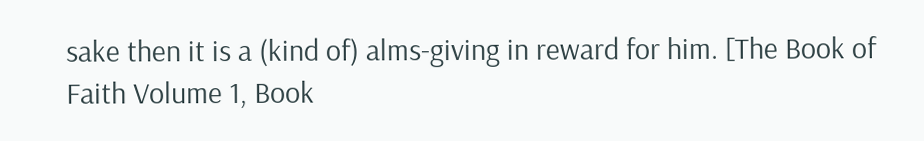sake then it is a (kind of) alms-giving in reward for him. [The Book of Faith Volume 1, Book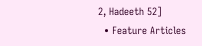2, Hadeeth 52]
  • Feature Articles